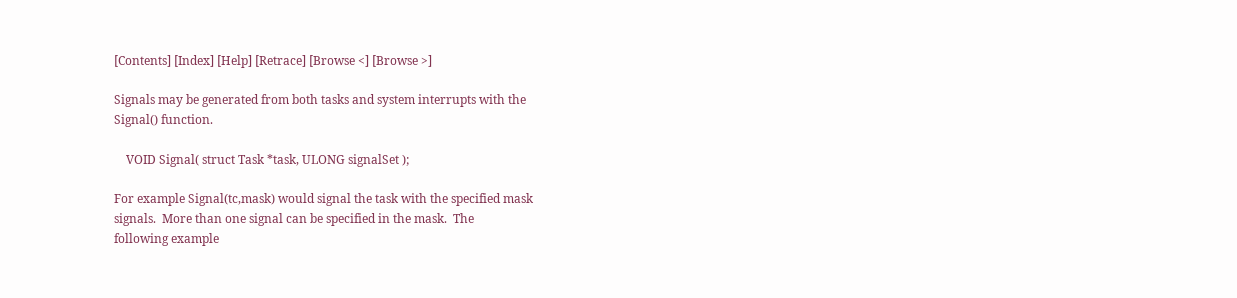[Contents] [Index] [Help] [Retrace] [Browse <] [Browse >]

Signals may be generated from both tasks and system interrupts with the
Signal() function.

    VOID Signal( struct Task *task, ULONG signalSet );

For example Signal(tc,mask) would signal the task with the specified mask
signals.  More than one signal can be specified in the mask.  The
following example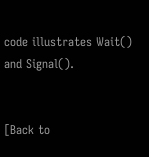code illustrates Wait() and Signal().


[Back to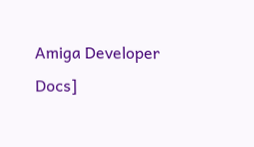Amiga Developer Docs]